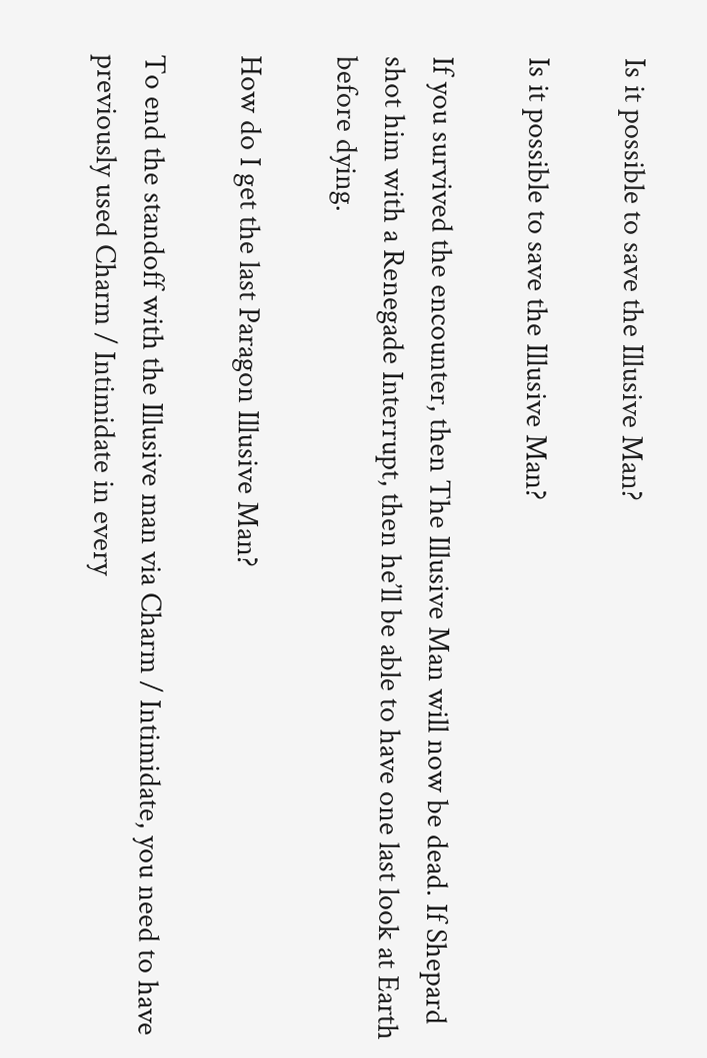Is it possible to save the Illusive Man?

Is it possible to save the Illusive Man?

If you survived the encounter, then The Illusive Man will now be dead. If Shepard shot him with a Renegade Interrupt, then he’ll be able to have one last look at Earth before dying.

How do I get the last Paragon Illusive Man?

To end the standoff with the Illusive man via Charm / Intimidate, you need to have previously used Charm / Intimidate in every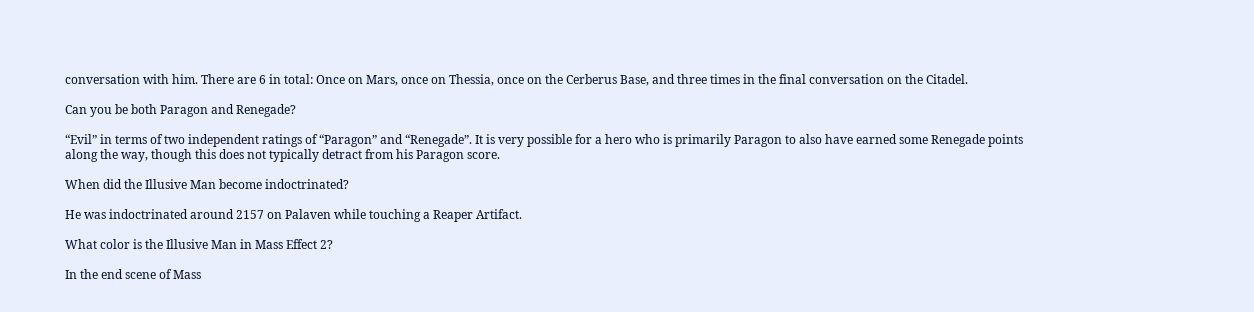conversation with him. There are 6 in total: Once on Mars, once on Thessia, once on the Cerberus Base, and three times in the final conversation on the Citadel.

Can you be both Paragon and Renegade?

“Evil” in terms of two independent ratings of “Paragon” and “Renegade”. It is very possible for a hero who is primarily Paragon to also have earned some Renegade points along the way, though this does not typically detract from his Paragon score.

When did the Illusive Man become indoctrinated?

He was indoctrinated around 2157 on Palaven while touching a Reaper Artifact.

What color is the Illusive Man in Mass Effect 2?

In the end scene of Mass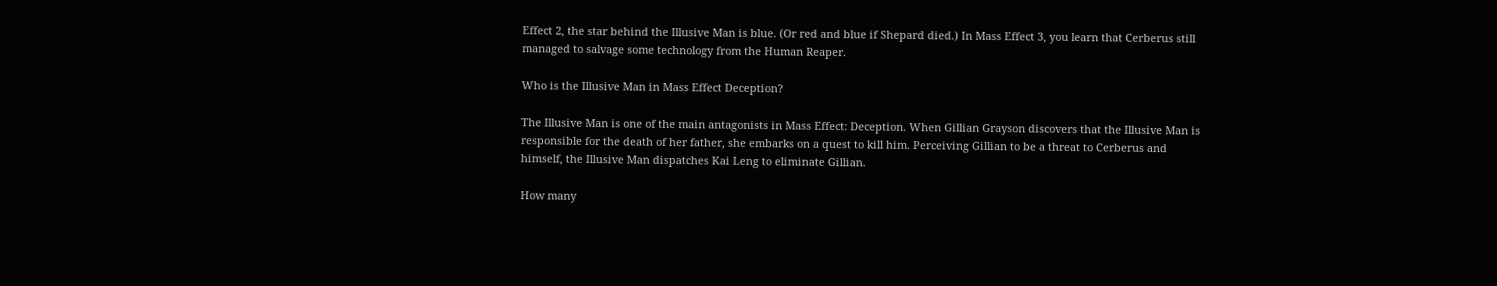Effect 2, the star behind the Illusive Man is blue. (Or red and blue if Shepard died.) In Mass Effect 3, you learn that Cerberus still managed to salvage some technology from the Human Reaper.

Who is the Illusive Man in Mass Effect Deception?

The Illusive Man is one of the main antagonists in Mass Effect: Deception. When Gillian Grayson discovers that the Illusive Man is responsible for the death of her father, she embarks on a quest to kill him. Perceiving Gillian to be a threat to Cerberus and himself, the Illusive Man dispatches Kai Leng to eliminate Gillian.

How many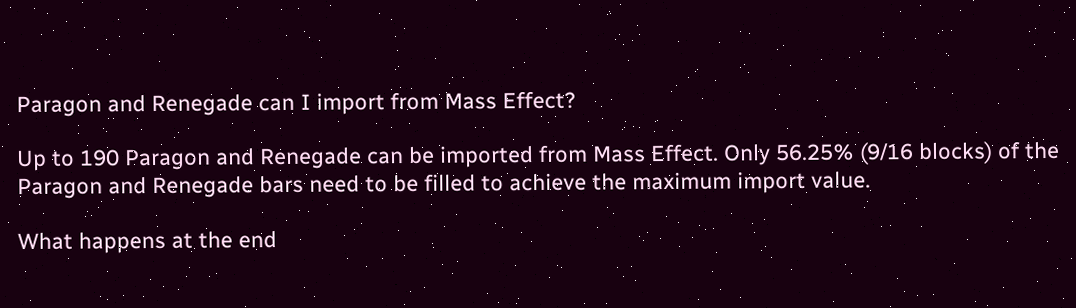Paragon and Renegade can I import from Mass Effect?

Up to 190 Paragon and Renegade can be imported from Mass Effect. Only 56.25% (9/16 blocks) of the Paragon and Renegade bars need to be filled to achieve the maximum import value.

What happens at the end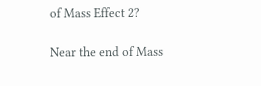of Mass Effect 2?

Near the end of Mass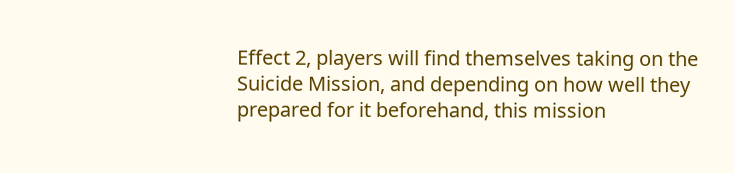Effect 2, players will find themselves taking on the Suicide Mission, and depending on how well they prepared for it beforehand, this mission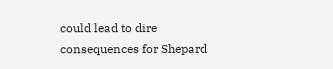could lead to dire consequences for Shepard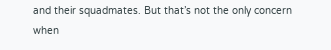and their squadmates. But that’s not the only concern when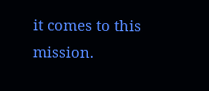it comes to this mission.